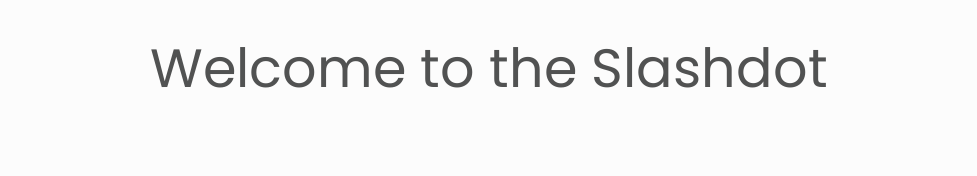Welcome to the Slashdot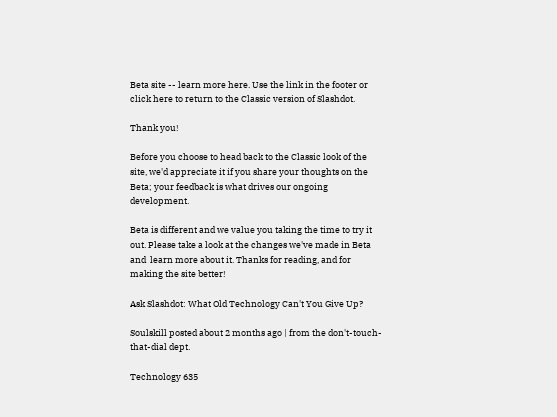Beta site -- learn more here. Use the link in the footer or click here to return to the Classic version of Slashdot.

Thank you!

Before you choose to head back to the Classic look of the site, we'd appreciate it if you share your thoughts on the Beta; your feedback is what drives our ongoing development.

Beta is different and we value you taking the time to try it out. Please take a look at the changes we've made in Beta and  learn more about it. Thanks for reading, and for making the site better!

Ask Slashdot: What Old Technology Can't You Give Up?

Soulskill posted about 2 months ago | from the don't-touch-that-dial dept.

Technology 635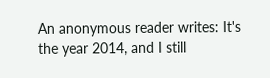An anonymous reader writes: It's the year 2014, and I still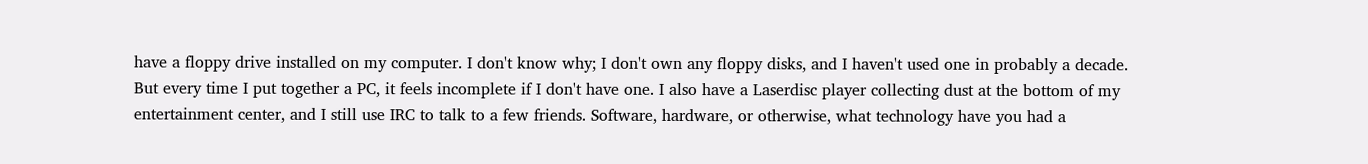have a floppy drive installed on my computer. I don't know why; I don't own any floppy disks, and I haven't used one in probably a decade. But every time I put together a PC, it feels incomplete if I don't have one. I also have a Laserdisc player collecting dust at the bottom of my entertainment center, and I still use IRC to talk to a few friends. Software, hardware, or otherwise, what technology have you had a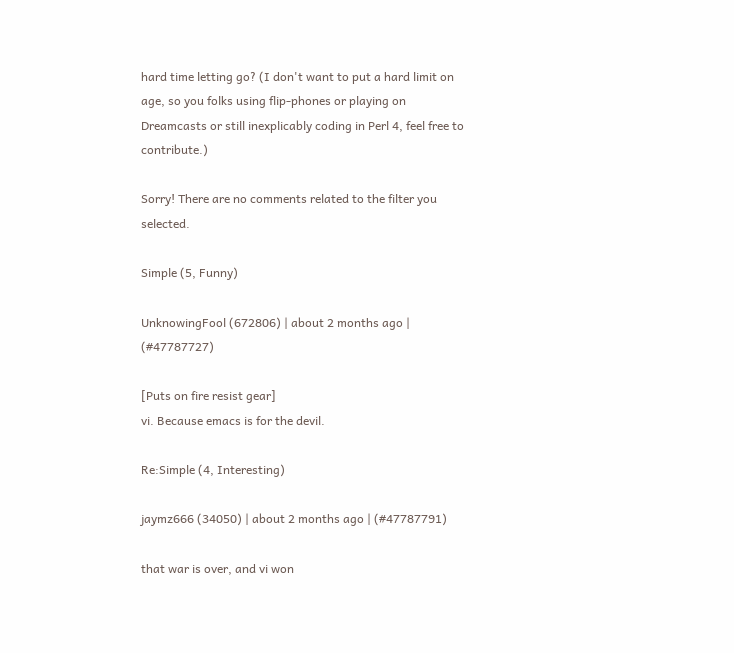hard time letting go? (I don't want to put a hard limit on age, so you folks using flip-phones or playing on Dreamcasts or still inexplicably coding in Perl 4, feel free to contribute.)

Sorry! There are no comments related to the filter you selected.

Simple (5, Funny)

UnknowingFool (672806) | about 2 months ago | (#47787727)

[Puts on fire resist gear]
vi. Because emacs is for the devil.

Re:Simple (4, Interesting)

jaymz666 (34050) | about 2 months ago | (#47787791)

that war is over, and vi won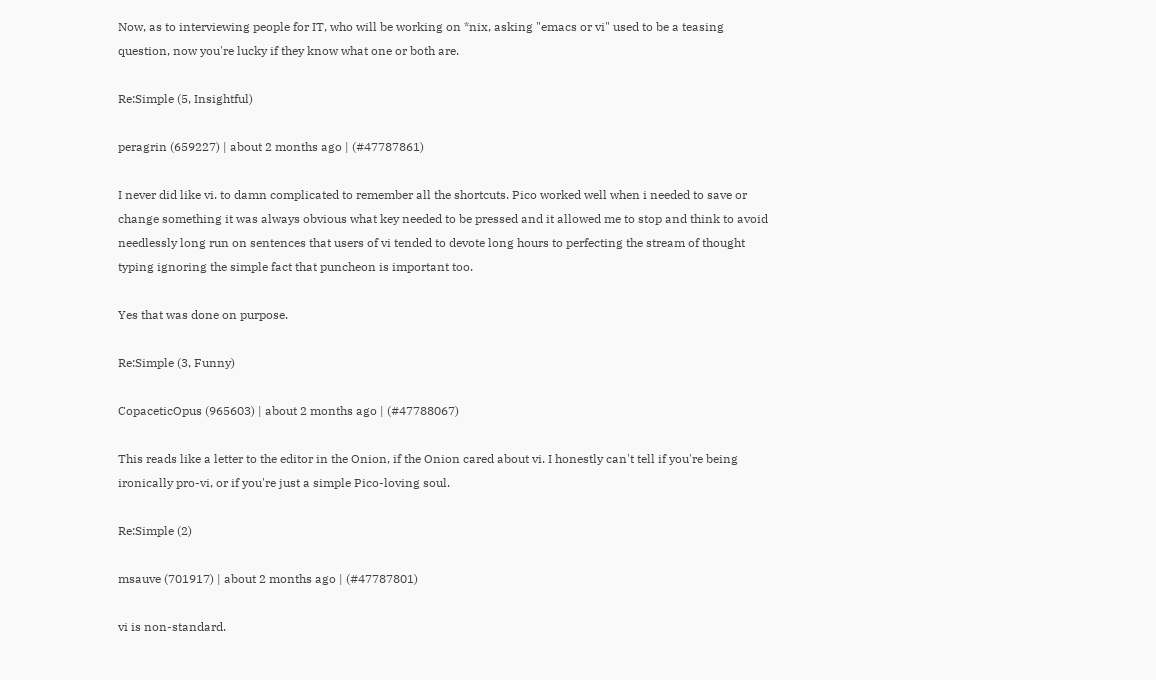Now, as to interviewing people for IT, who will be working on *nix, asking "emacs or vi" used to be a teasing question, now you're lucky if they know what one or both are.

Re:Simple (5, Insightful)

peragrin (659227) | about 2 months ago | (#47787861)

I never did like vi. to damn complicated to remember all the shortcuts. Pico worked well when i needed to save or change something it was always obvious what key needed to be pressed and it allowed me to stop and think to avoid needlessly long run on sentences that users of vi tended to devote long hours to perfecting the stream of thought typing ignoring the simple fact that puncheon is important too.

Yes that was done on purpose.

Re:Simple (3, Funny)

CopaceticOpus (965603) | about 2 months ago | (#47788067)

This reads like a letter to the editor in the Onion, if the Onion cared about vi. I honestly can't tell if you're being ironically pro-vi, or if you're just a simple Pico-loving soul.

Re:Simple (2)

msauve (701917) | about 2 months ago | (#47787801)

vi is non-standard.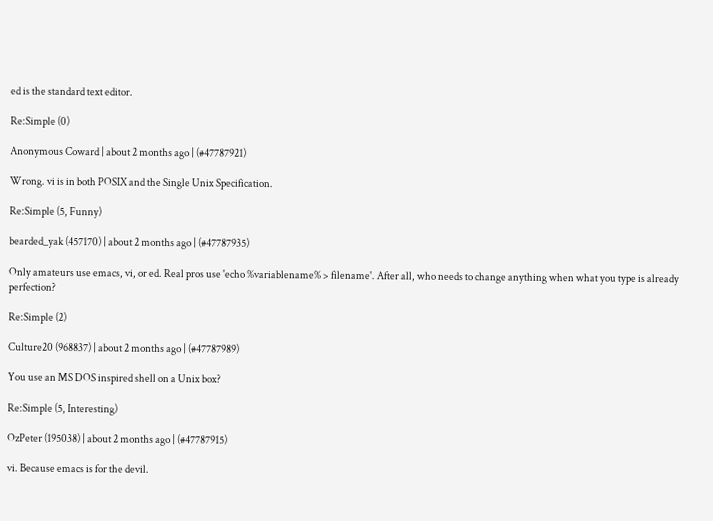ed is the standard text editor.

Re:Simple (0)

Anonymous Coward | about 2 months ago | (#47787921)

Wrong. vi is in both POSIX and the Single Unix Specification.

Re:Simple (5, Funny)

bearded_yak (457170) | about 2 months ago | (#47787935)

Only amateurs use emacs, vi, or ed. Real pros use 'echo %variablename% > filename'. After all, who needs to change anything when what you type is already perfection?

Re:Simple (2)

Culture20 (968837) | about 2 months ago | (#47787989)

You use an MS DOS inspired shell on a Unix box?

Re:Simple (5, Interesting)

OzPeter (195038) | about 2 months ago | (#47787915)

vi. Because emacs is for the devil.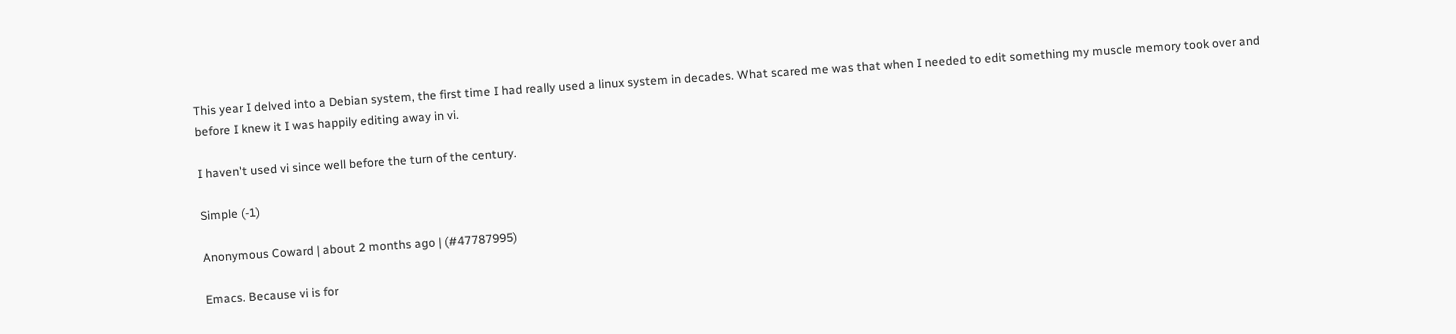This year I delved into a Debian system, the first time I had really used a linux system in decades. What scared me was that when I needed to edit something my muscle memory took over and before I knew it I was happily editing away in vi.

I haven't used vi since well before the turn of the century.

Simple (-1)

Anonymous Coward | about 2 months ago | (#47787995)

Emacs. Because vi is for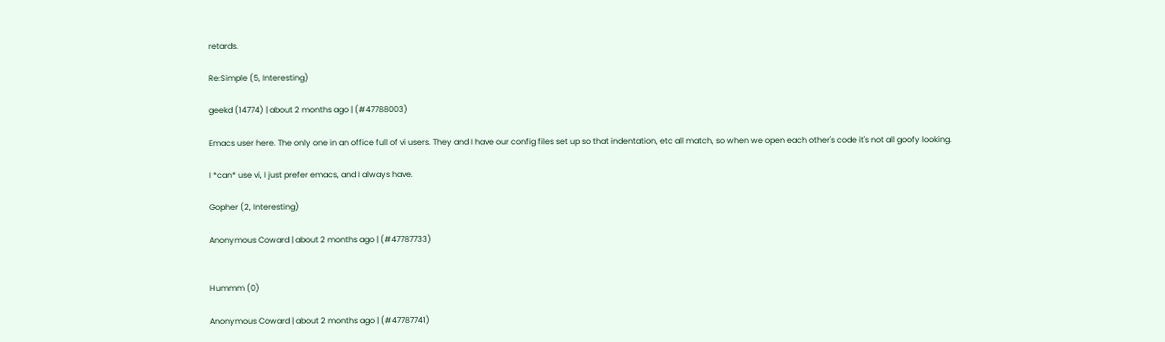retards.

Re:Simple (5, Interesting)

geekd (14774) | about 2 months ago | (#47788003)

Emacs user here. The only one in an office full of vi users. They and I have our config files set up so that indentation, etc all match, so when we open each other's code it's not all goofy looking.

I *can* use vi, I just prefer emacs, and I always have.

Gopher (2, Interesting)

Anonymous Coward | about 2 months ago | (#47787733)


Hummm (0)

Anonymous Coward | about 2 months ago | (#47787741)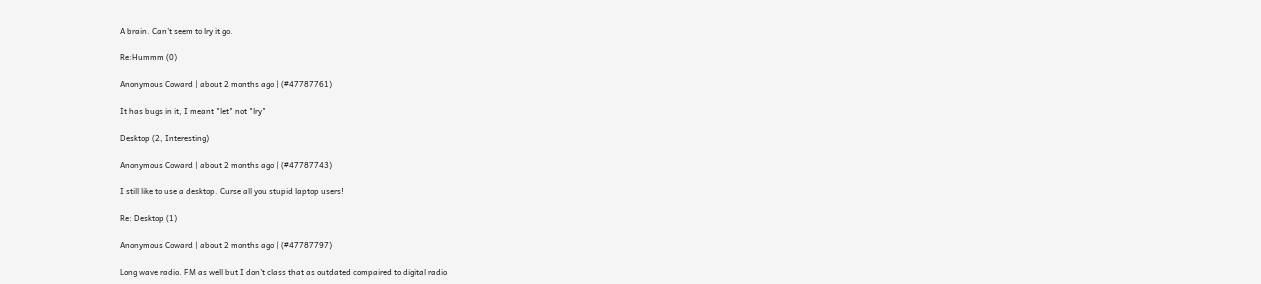A brain. Can't seem to lry it go.

Re:Hummm (0)

Anonymous Coward | about 2 months ago | (#47787761)

It has bugs in it, I meant "let" not "lry"

Desktop (2, Interesting)

Anonymous Coward | about 2 months ago | (#47787743)

I still like to use a desktop. Curse all you stupid laptop users!

Re: Desktop (1)

Anonymous Coward | about 2 months ago | (#47787797)

Long wave radio. FM as well but I don't class that as outdated compaired to digital radio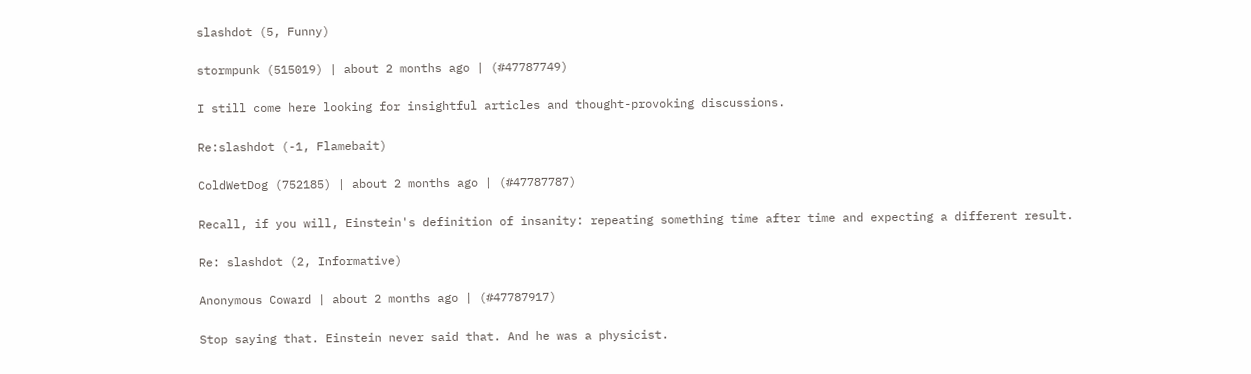slashdot (5, Funny)

stormpunk (515019) | about 2 months ago | (#47787749)

I still come here looking for insightful articles and thought-provoking discussions.

Re:slashdot (-1, Flamebait)

ColdWetDog (752185) | about 2 months ago | (#47787787)

Recall, if you will, Einstein's definition of insanity: repeating something time after time and expecting a different result.

Re: slashdot (2, Informative)

Anonymous Coward | about 2 months ago | (#47787917)

Stop saying that. Einstein never said that. And he was a physicist.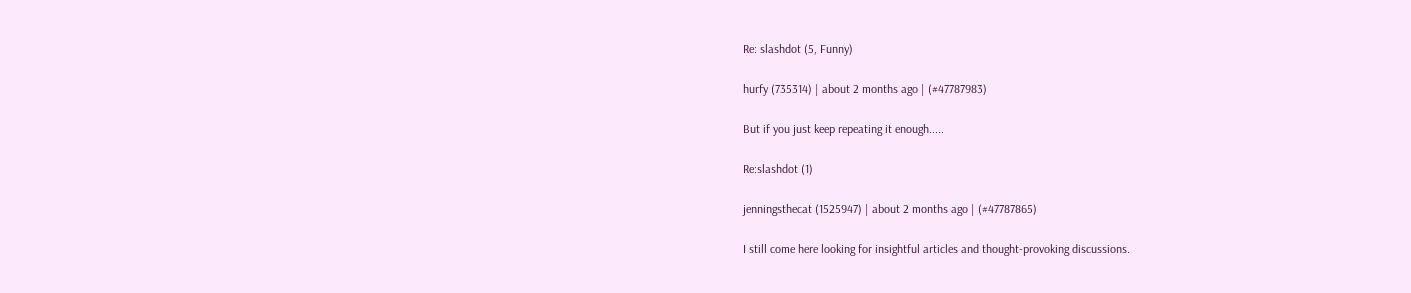Re: slashdot (5, Funny)

hurfy (735314) | about 2 months ago | (#47787983)

But if you just keep repeating it enough.....

Re:slashdot (1)

jenningsthecat (1525947) | about 2 months ago | (#47787865)

I still come here looking for insightful articles and thought-provoking discussions.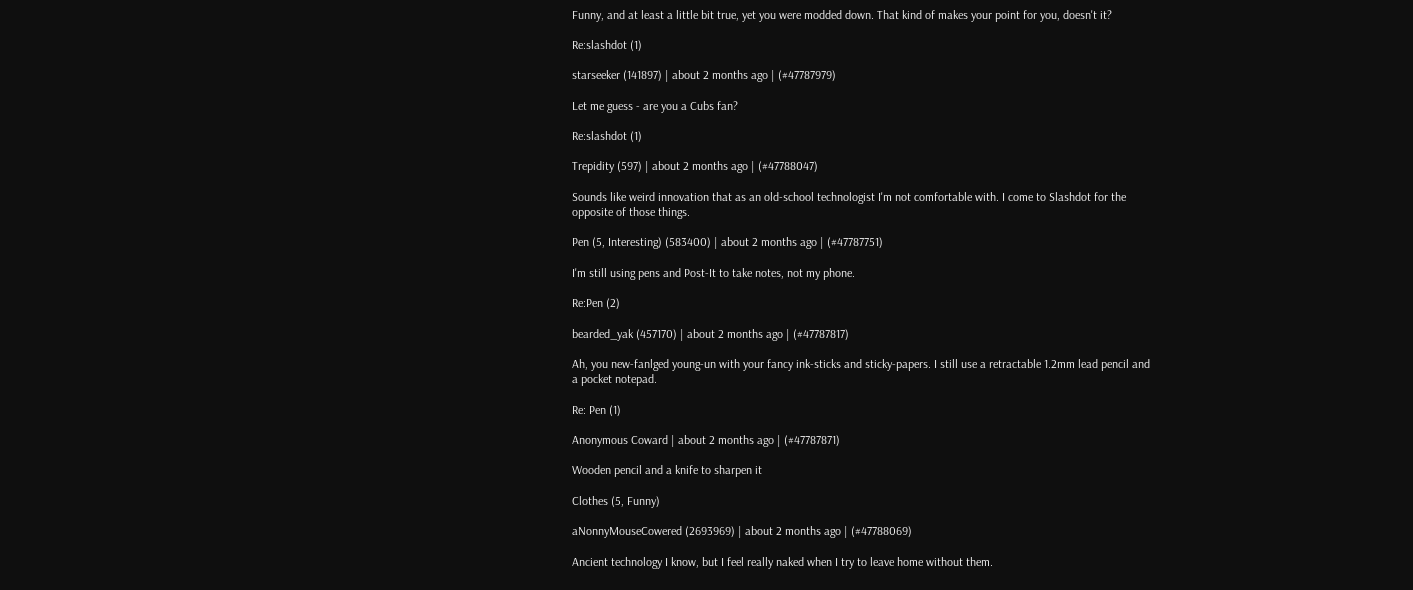Funny, and at least a little bit true, yet you were modded down. That kind of makes your point for you, doesn't it?

Re:slashdot (1)

starseeker (141897) | about 2 months ago | (#47787979)

Let me guess - are you a Cubs fan?

Re:slashdot (1)

Trepidity (597) | about 2 months ago | (#47788047)

Sounds like weird innovation that as an old-school technologist I'm not comfortable with. I come to Slashdot for the opposite of those things.

Pen (5, Interesting) (583400) | about 2 months ago | (#47787751)

I'm still using pens and Post-It to take notes, not my phone.

Re:Pen (2)

bearded_yak (457170) | about 2 months ago | (#47787817)

Ah, you new-fanlged young-un with your fancy ink-sticks and sticky-papers. I still use a retractable 1.2mm lead pencil and a pocket notepad.

Re: Pen (1)

Anonymous Coward | about 2 months ago | (#47787871)

Wooden pencil and a knife to sharpen it

Clothes (5, Funny)

aNonnyMouseCowered (2693969) | about 2 months ago | (#47788069)

Ancient technology I know, but I feel really naked when I try to leave home without them.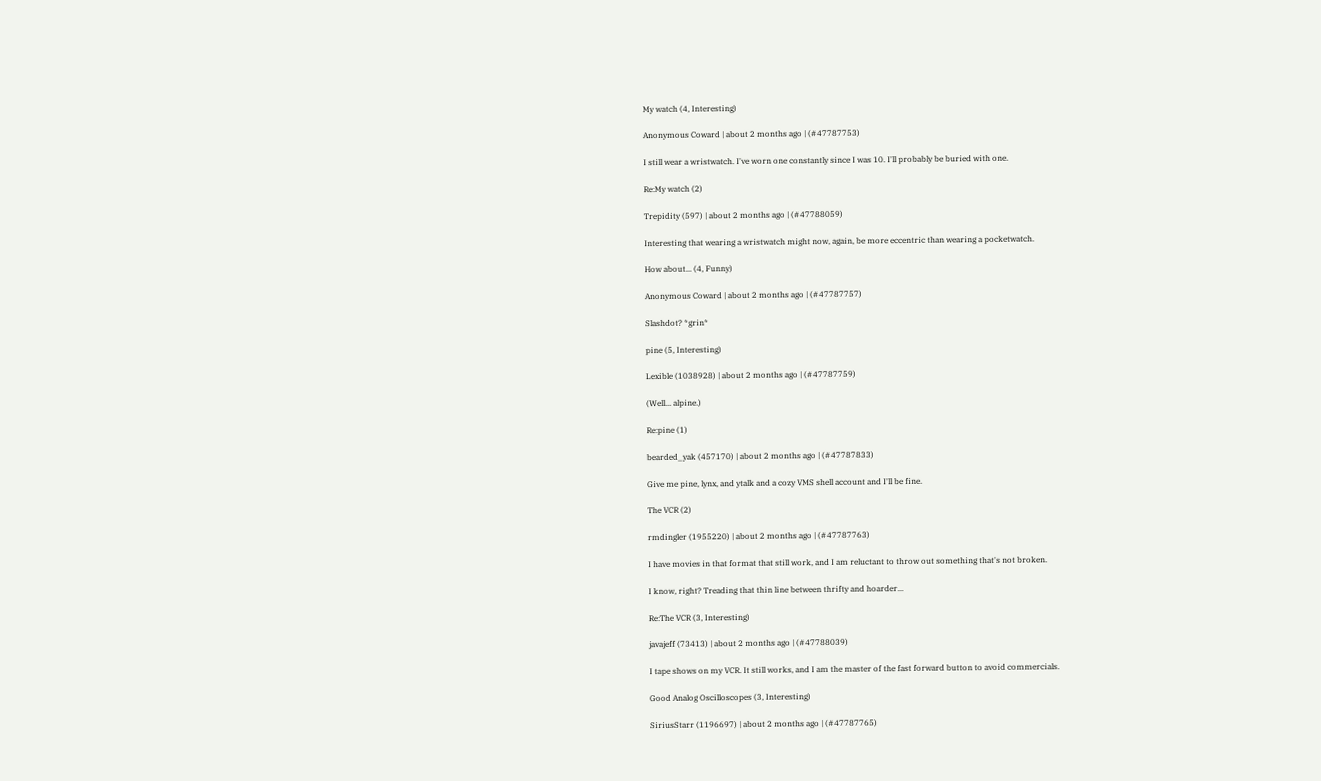My watch (4, Interesting)

Anonymous Coward | about 2 months ago | (#47787753)

I still wear a wristwatch. I've worn one constantly since I was 10. I'll probably be buried with one.

Re:My watch (2)

Trepidity (597) | about 2 months ago | (#47788059)

Interesting that wearing a wristwatch might now, again, be more eccentric than wearing a pocketwatch.

How about... (4, Funny)

Anonymous Coward | about 2 months ago | (#47787757)

Slashdot? *grin*

pine (5, Interesting)

Lexible (1038928) | about 2 months ago | (#47787759)

(Well... alpine.)

Re:pine (1)

bearded_yak (457170) | about 2 months ago | (#47787833)

Give me pine, lynx, and ytalk and a cozy VMS shell account and I'll be fine.

The VCR (2)

rmdingler (1955220) | about 2 months ago | (#47787763)

I have movies in that format that still work, and I am reluctant to throw out something that's not broken.

I know, right? Treading that thin line between thrifty and hoarder...

Re:The VCR (3, Interesting)

javajeff (73413) | about 2 months ago | (#47788039)

I tape shows on my VCR. It still works, and I am the master of the fast forward button to avoid commercials.

Good Analog Oscilloscopes (3, Interesting)

SiriusStarr (1196697) | about 2 months ago | (#47787765)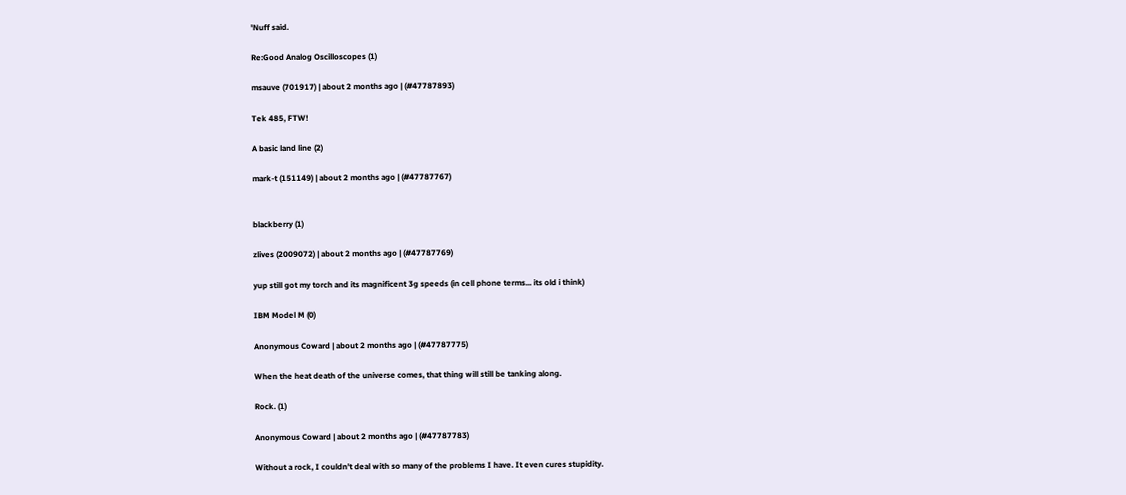'Nuff said.

Re:Good Analog Oscilloscopes (1)

msauve (701917) | about 2 months ago | (#47787893)

Tek 485, FTW!

A basic land line (2)

mark-t (151149) | about 2 months ago | (#47787767)


blackberry (1)

zlives (2009072) | about 2 months ago | (#47787769)

yup still got my torch and its magnificent 3g speeds (in cell phone terms... its old i think)

IBM Model M (0)

Anonymous Coward | about 2 months ago | (#47787775)

When the heat death of the universe comes, that thing will still be tanking along.

Rock. (1)

Anonymous Coward | about 2 months ago | (#47787783)

Without a rock, I couldn't deal with so many of the problems I have. It even cures stupidity.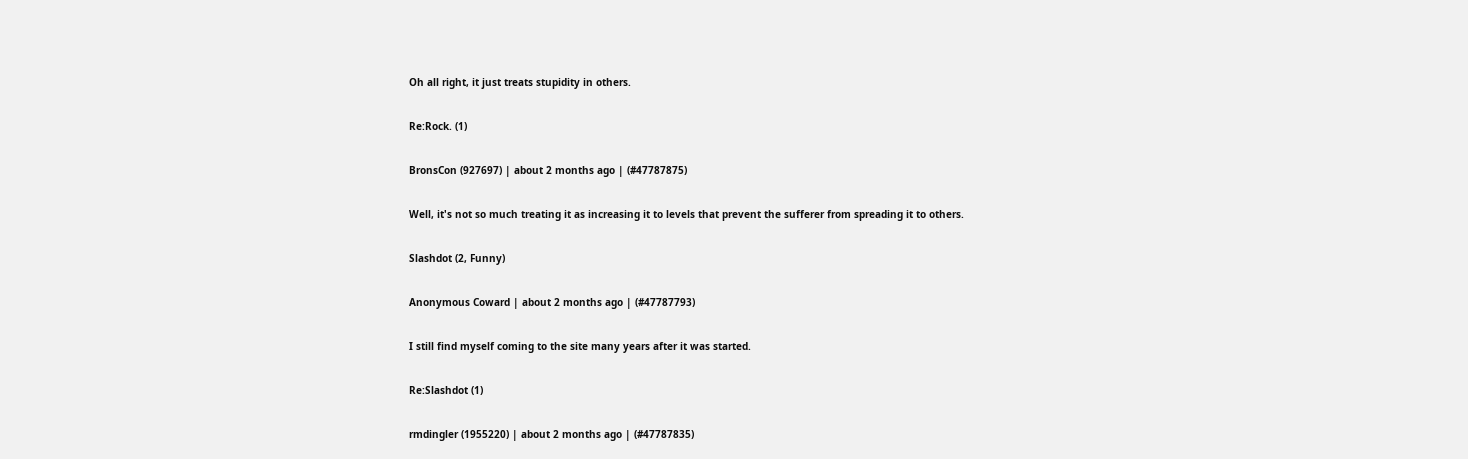Oh all right, it just treats stupidity in others.

Re:Rock. (1)

BronsCon (927697) | about 2 months ago | (#47787875)

Well, it's not so much treating it as increasing it to levels that prevent the sufferer from spreading it to others.

Slashdot (2, Funny)

Anonymous Coward | about 2 months ago | (#47787793)

I still find myself coming to the site many years after it was started.

Re:Slashdot (1)

rmdingler (1955220) | about 2 months ago | (#47787835)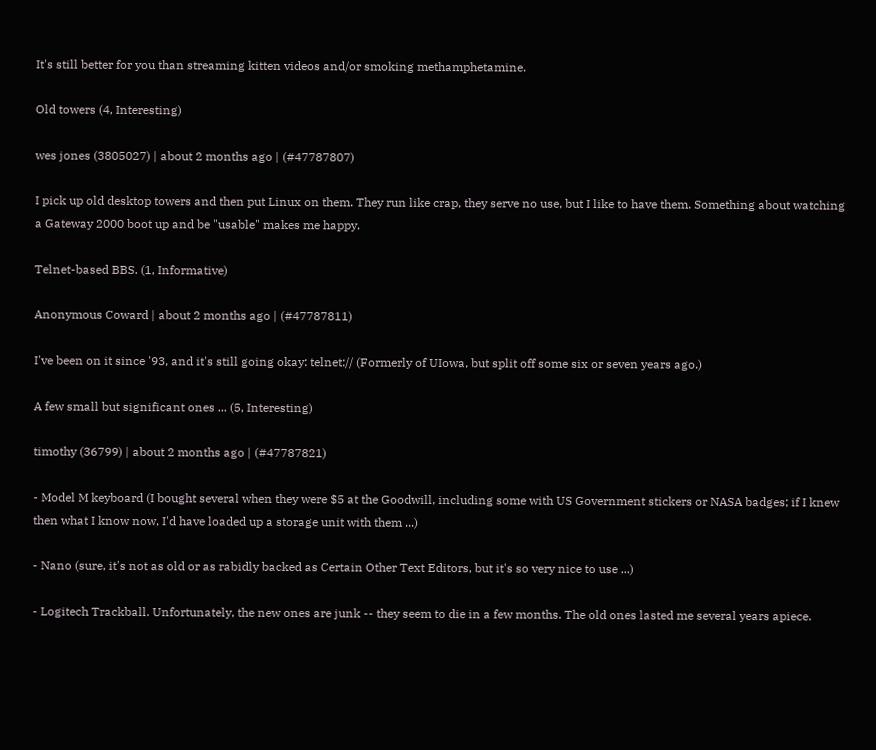It's still better for you than streaming kitten videos and/or smoking methamphetamine.

Old towers (4, Interesting)

wes jones (3805027) | about 2 months ago | (#47787807)

I pick up old desktop towers and then put Linux on them. They run like crap, they serve no use, but I like to have them. Something about watching a Gateway 2000 boot up and be "usable" makes me happy.

Telnet-based BBS. (1, Informative)

Anonymous Coward | about 2 months ago | (#47787811)

I've been on it since '93, and it's still going okay: telnet:// (Formerly of UIowa, but split off some six or seven years ago.)

A few small but significant ones ... (5, Interesting)

timothy (36799) | about 2 months ago | (#47787821)

- Model M keyboard (I bought several when they were $5 at the Goodwill, including some with US Government stickers or NASA badges; if I knew then what I know now, I'd have loaded up a storage unit with them ...)

- Nano (sure, it's not as old or as rabidly backed as Certain Other Text Editors, but it's so very nice to use ...)

- Logitech Trackball. Unfortunately, the new ones are junk -- they seem to die in a few months. The old ones lasted me several years apiece.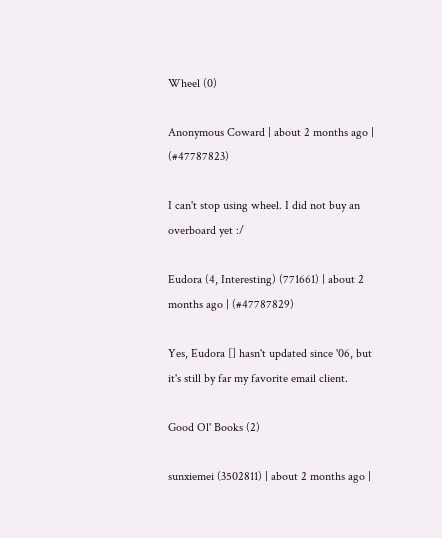Wheel (0)

Anonymous Coward | about 2 months ago | (#47787823)

I can't stop using wheel. I did not buy an overboard yet :/

Eudora (4, Interesting) (771661) | about 2 months ago | (#47787829)

Yes, Eudora [] hasn't updated since '06, but it's still by far my favorite email client.

Good Ol' Books (2)

sunxiemei (3502811) | about 2 months ago |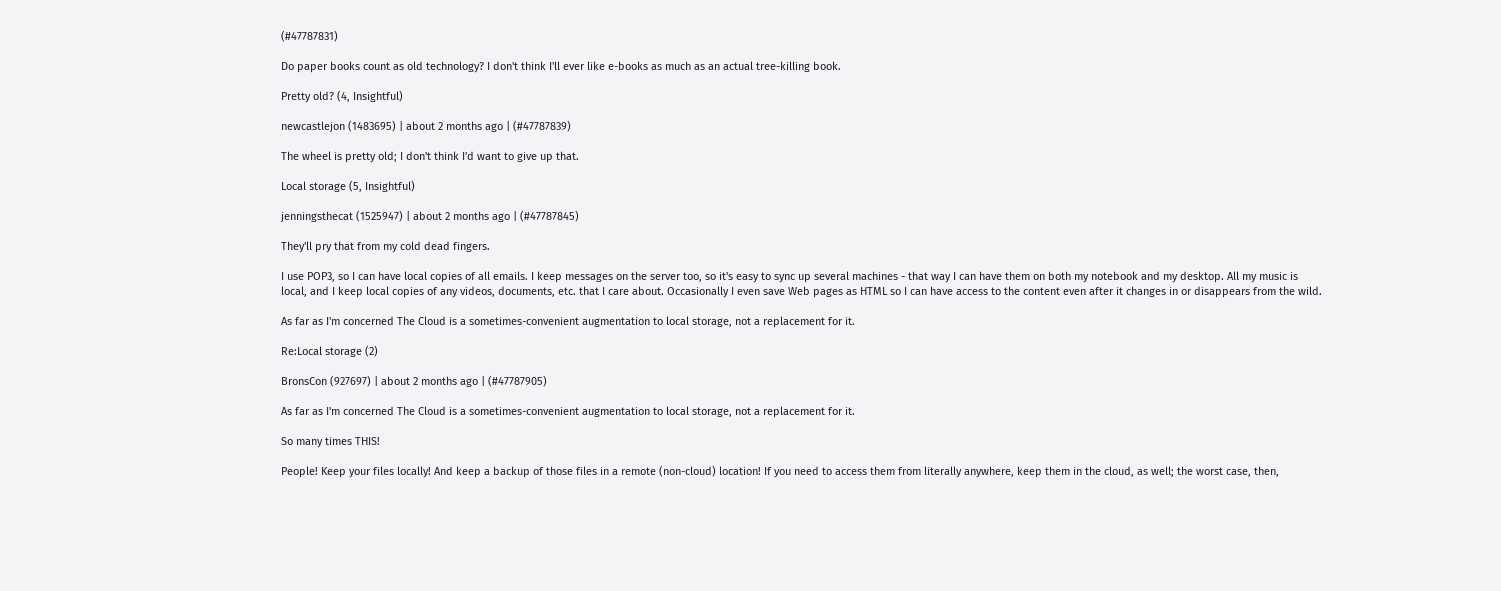(#47787831)

Do paper books count as old technology? I don't think I'll ever like e-books as much as an actual tree-killing book.

Pretty old? (4, Insightful)

newcastlejon (1483695) | about 2 months ago | (#47787839)

The wheel is pretty old; I don't think I'd want to give up that.

Local storage (5, Insightful)

jenningsthecat (1525947) | about 2 months ago | (#47787845)

They'll pry that from my cold dead fingers.

I use POP3, so I can have local copies of all emails. I keep messages on the server too, so it's easy to sync up several machines - that way I can have them on both my notebook and my desktop. All my music is local, and I keep local copies of any videos, documents, etc. that I care about. Occasionally I even save Web pages as HTML so I can have access to the content even after it changes in or disappears from the wild.

As far as I'm concerned The Cloud is a sometimes-convenient augmentation to local storage, not a replacement for it.

Re:Local storage (2)

BronsCon (927697) | about 2 months ago | (#47787905)

As far as I'm concerned The Cloud is a sometimes-convenient augmentation to local storage, not a replacement for it.

So many times THIS!

People! Keep your files locally! And keep a backup of those files in a remote (non-cloud) location! If you need to access them from literally anywhere, keep them in the cloud, as well; the worst case, then,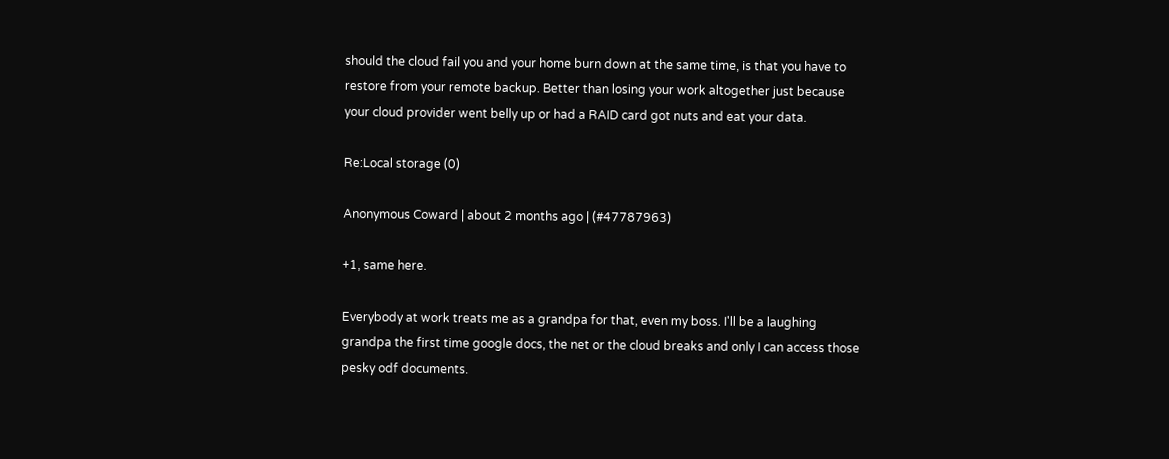should the cloud fail you and your home burn down at the same time, is that you have to restore from your remote backup. Better than losing your work altogether just because your cloud provider went belly up or had a RAID card got nuts and eat your data.

Re:Local storage (0)

Anonymous Coward | about 2 months ago | (#47787963)

+1, same here.

Everybody at work treats me as a grandpa for that, even my boss. I'll be a laughing grandpa the first time google docs, the net or the cloud breaks and only I can access those pesky odf documents.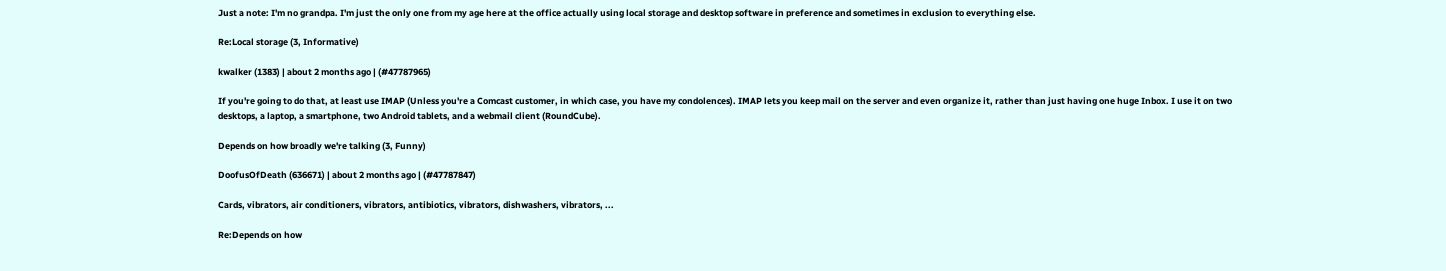Just a note: I'm no grandpa. I'm just the only one from my age here at the office actually using local storage and desktop software in preference and sometimes in exclusion to everything else.

Re:Local storage (3, Informative)

kwalker (1383) | about 2 months ago | (#47787965)

If you're going to do that, at least use IMAP (Unless you're a Comcast customer, in which case, you have my condolences). IMAP lets you keep mail on the server and even organize it, rather than just having one huge Inbox. I use it on two desktops, a laptop, a smartphone, two Android tablets, and a webmail client (RoundCube).

Depends on how broadly we're talking (3, Funny)

DoofusOfDeath (636671) | about 2 months ago | (#47787847)

Cards, vibrators, air conditioners, vibrators, antibiotics, vibrators, dishwashers, vibrators, ...

Re:Depends on how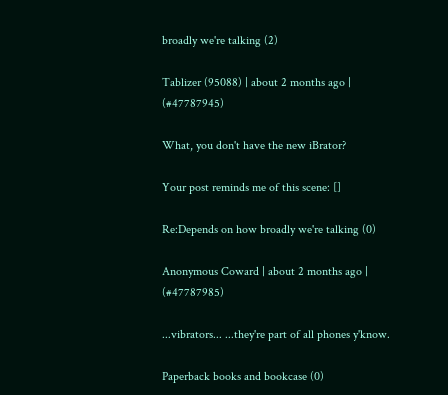broadly we're talking (2)

Tablizer (95088) | about 2 months ago | (#47787945)

What, you don't have the new iBrator?

Your post reminds me of this scene: []

Re:Depends on how broadly we're talking (0)

Anonymous Coward | about 2 months ago | (#47787985)

...vibrators... ...they're part of all phones y'know.

Paperback books and bookcase (0)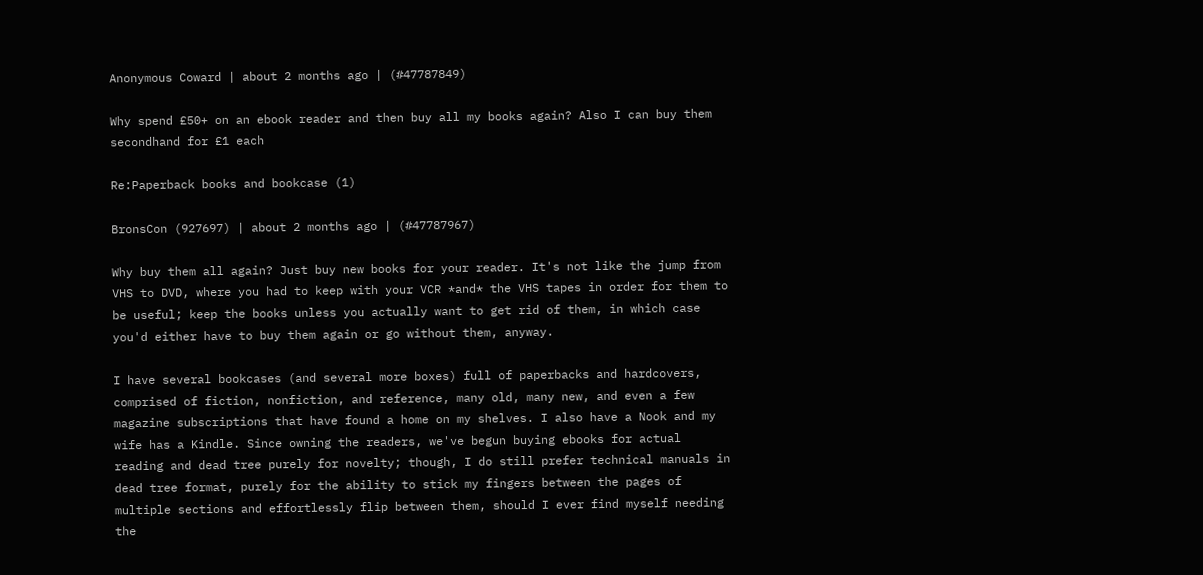Anonymous Coward | about 2 months ago | (#47787849)

Why spend £50+ on an ebook reader and then buy all my books again? Also I can buy them secondhand for £1 each

Re:Paperback books and bookcase (1)

BronsCon (927697) | about 2 months ago | (#47787967)

Why buy them all again? Just buy new books for your reader. It's not like the jump from VHS to DVD, where you had to keep with your VCR *and* the VHS tapes in order for them to be useful; keep the books unless you actually want to get rid of them, in which case you'd either have to buy them again or go without them, anyway.

I have several bookcases (and several more boxes) full of paperbacks and hardcovers, comprised of fiction, nonfiction, and reference, many old, many new, and even a few magazine subscriptions that have found a home on my shelves. I also have a Nook and my wife has a Kindle. Since owning the readers, we've begun buying ebooks for actual reading and dead tree purely for novelty; though, I do still prefer technical manuals in dead tree format, purely for the ability to stick my fingers between the pages of multiple sections and effortlessly flip between them, should I ever find myself needing the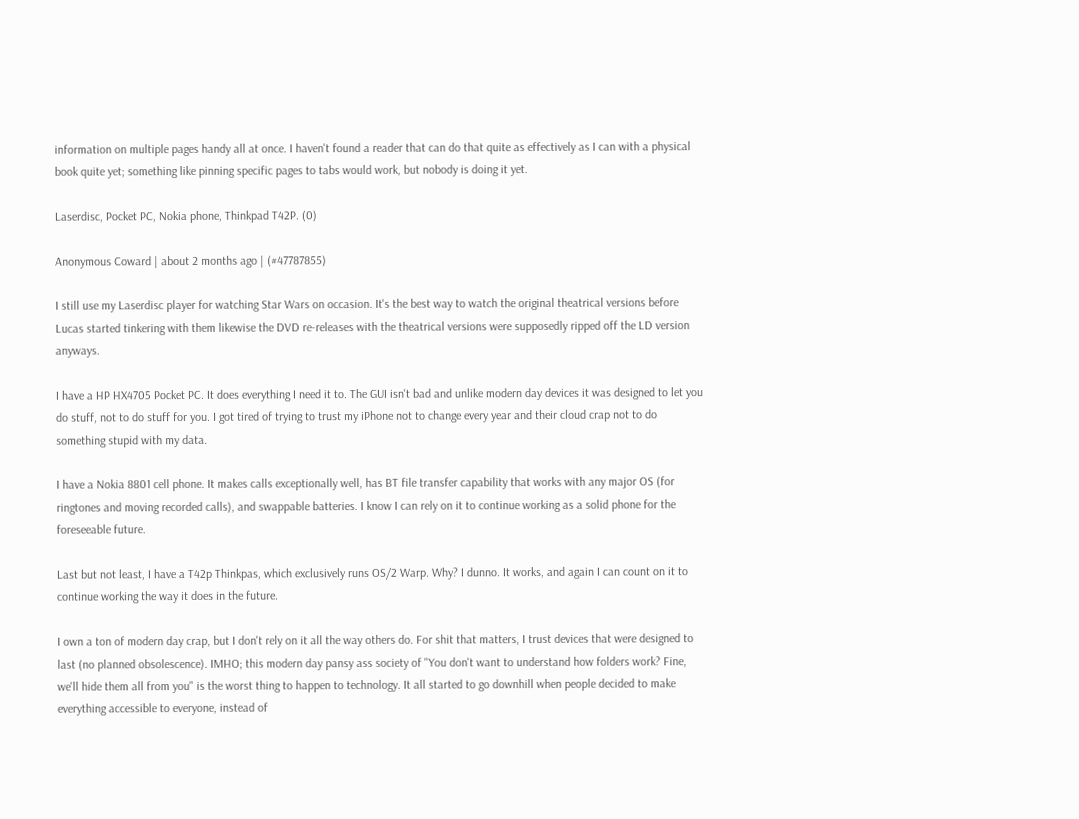information on multiple pages handy all at once. I haven't found a reader that can do that quite as effectively as I can with a physical book quite yet; something like pinning specific pages to tabs would work, but nobody is doing it yet.

Laserdisc, Pocket PC, Nokia phone, Thinkpad T42P. (0)

Anonymous Coward | about 2 months ago | (#47787855)

I still use my Laserdisc player for watching Star Wars on occasion. It's the best way to watch the original theatrical versions before Lucas started tinkering with them likewise the DVD re-releases with the theatrical versions were supposedly ripped off the LD version anyways.

I have a HP HX4705 Pocket PC. It does everything I need it to. The GUI isn't bad and unlike modern day devices it was designed to let you do stuff, not to do stuff for you. I got tired of trying to trust my iPhone not to change every year and their cloud crap not to do something stupid with my data.

I have a Nokia 8801 cell phone. It makes calls exceptionally well, has BT file transfer capability that works with any major OS (for ringtones and moving recorded calls), and swappable batteries. I know I can rely on it to continue working as a solid phone for the foreseeable future.

Last but not least, I have a T42p Thinkpas, which exclusively runs OS/2 Warp. Why? I dunno. It works, and again I can count on it to continue working the way it does in the future.

I own a ton of modern day crap, but I don't rely on it all the way others do. For shit that matters, I trust devices that were designed to last (no planned obsolescence). IMHO; this modern day pansy ass society of "You don't want to understand how folders work? Fine, we'll hide them all from you" is the worst thing to happen to technology. It all started to go downhill when people decided to make everything accessible to everyone, instead of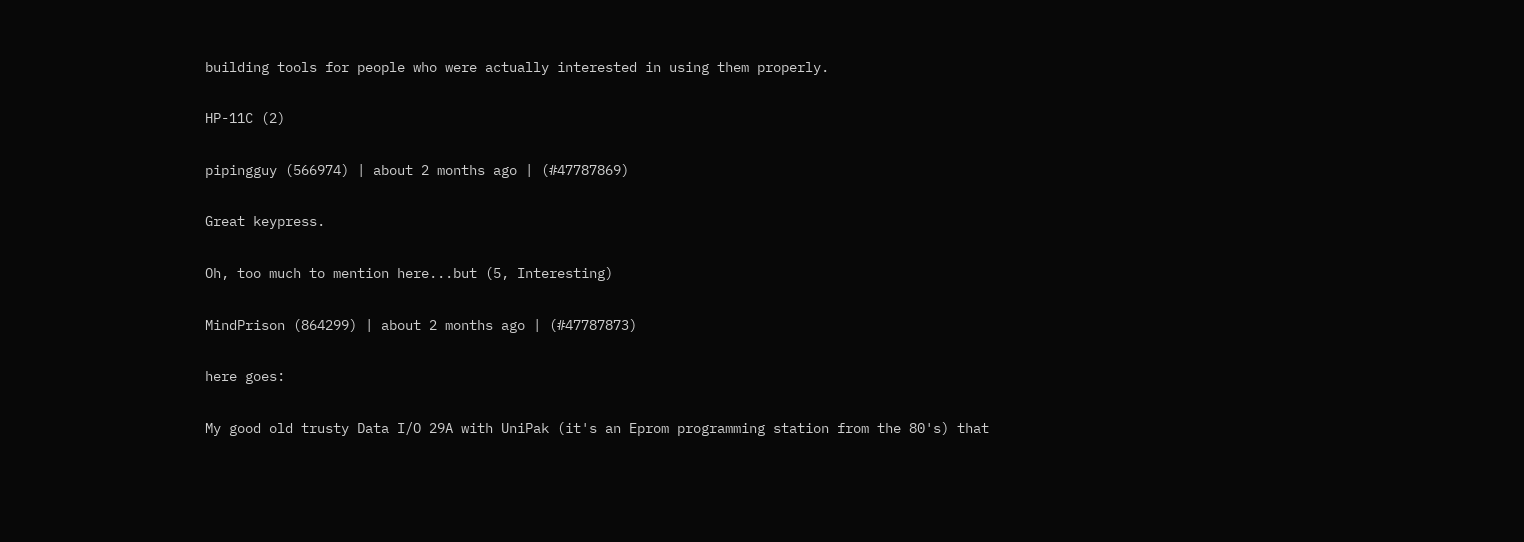building tools for people who were actually interested in using them properly.

HP-11C (2)

pipingguy (566974) | about 2 months ago | (#47787869)

Great keypress.

Oh, too much to mention here...but (5, Interesting)

MindPrison (864299) | about 2 months ago | (#47787873)

here goes:

My good old trusty Data I/O 29A with UniPak (it's an Eprom programming station from the 80's) that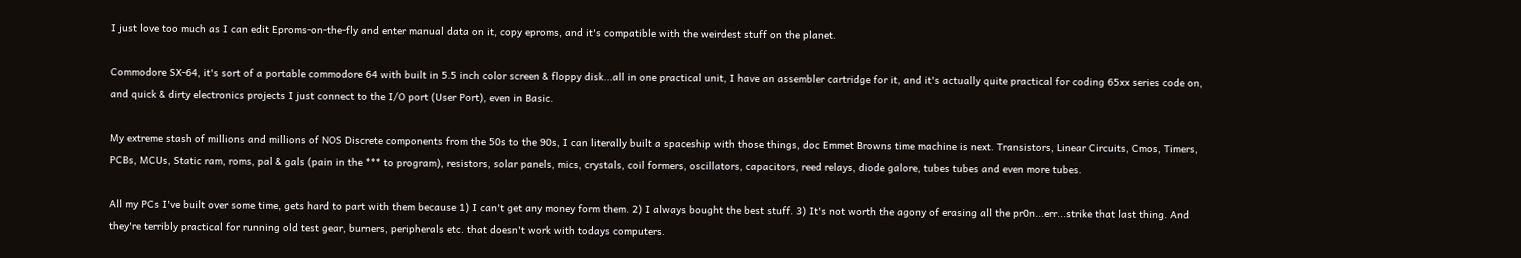I just love too much as I can edit Eproms-on-the-fly and enter manual data on it, copy eproms, and it's compatible with the weirdest stuff on the planet.

Commodore SX-64, it's sort of a portable commodore 64 with built in 5.5 inch color screen & floppy disk...all in one practical unit, I have an assembler cartridge for it, and it's actually quite practical for coding 65xx series code on, and quick & dirty electronics projects I just connect to the I/O port (User Port), even in Basic.

My extreme stash of millions and millions of NOS Discrete components from the 50s to the 90s, I can literally built a spaceship with those things, doc Emmet Browns time machine is next. Transistors, Linear Circuits, Cmos, Timers, PCBs, MCUs, Static ram, roms, pal & gals (pain in the *** to program), resistors, solar panels, mics, crystals, coil formers, oscillators, capacitors, reed relays, diode galore, tubes tubes and even more tubes.

All my PCs I've built over some time, gets hard to part with them because 1) I can't get any money form them. 2) I always bought the best stuff. 3) It's not worth the agony of erasing all the pr0n...err...strike that last thing. And they're terribly practical for running old test gear, burners, peripherals etc. that doesn't work with todays computers.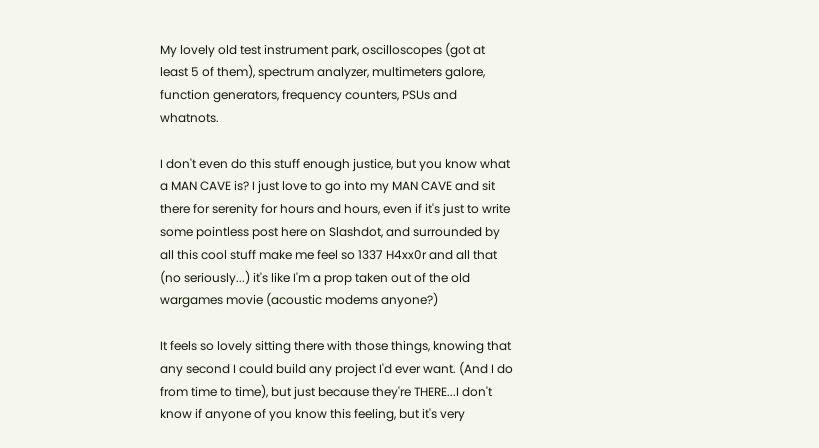My lovely old test instrument park, oscilloscopes (got at least 5 of them), spectrum analyzer, multimeters galore, function generators, frequency counters, PSUs and whatnots.

I don't even do this stuff enough justice, but you know what a MAN CAVE is? I just love to go into my MAN CAVE and sit there for serenity for hours and hours, even if it's just to write some pointless post here on Slashdot, and surrounded by all this cool stuff make me feel so 1337 H4xx0r and all that (no seriously...) it's like I'm a prop taken out of the old wargames movie (acoustic modems anyone?)

It feels so lovely sitting there with those things, knowing that any second I could build any project I'd ever want. (And I do from time to time), but just because they're THERE...I don't know if anyone of you know this feeling, but it's very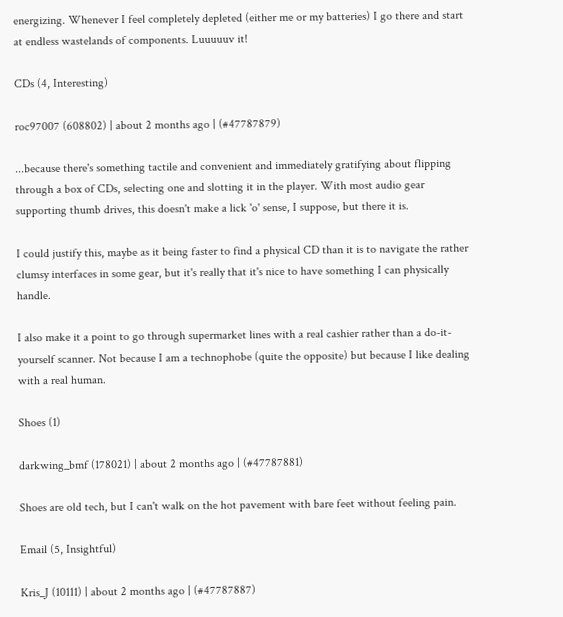energizing. Whenever I feel completely depleted (either me or my batteries) I go there and start at endless wastelands of components. Luuuuuv it!

CDs (4, Interesting)

roc97007 (608802) | about 2 months ago | (#47787879)

...because there's something tactile and convenient and immediately gratifying about flipping through a box of CDs, selecting one and slotting it in the player. With most audio gear supporting thumb drives, this doesn't make a lick 'o' sense, I suppose, but there it is.

I could justify this, maybe as it being faster to find a physical CD than it is to navigate the rather clumsy interfaces in some gear, but it's really that it's nice to have something I can physically handle.

I also make it a point to go through supermarket lines with a real cashier rather than a do-it-yourself scanner. Not because I am a technophobe (quite the opposite) but because I like dealing with a real human.

Shoes (1)

darkwing_bmf (178021) | about 2 months ago | (#47787881)

Shoes are old tech, but I can't walk on the hot pavement with bare feet without feeling pain.

Email (5, Insightful)

Kris_J (10111) | about 2 months ago | (#47787887)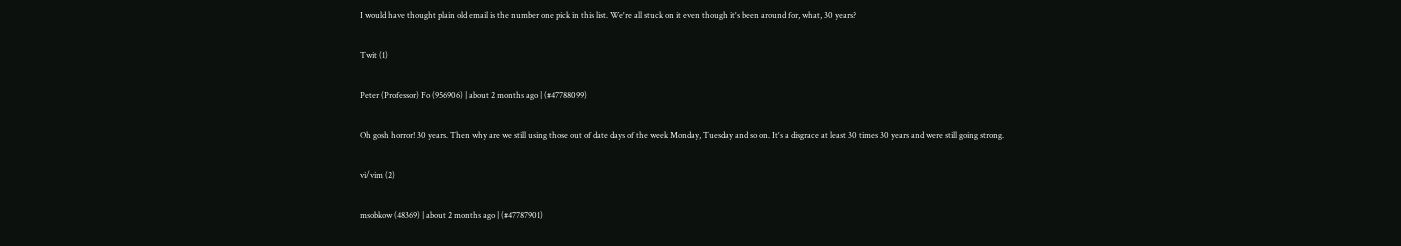I would have thought plain old email is the number one pick in this list. We're all stuck on it even though it's been around for, what, 30 years?

Twit (1)

Peter (Professor) Fo (956906) | about 2 months ago | (#47788099)

Oh gosh horror! 30 years. Then why are we still using those out of date days of the week Monday, Tuesday and so on. It's a disgrace at least 30 times 30 years and were still going strong.

vi/vim (2)

msobkow (48369) | about 2 months ago | (#47787901)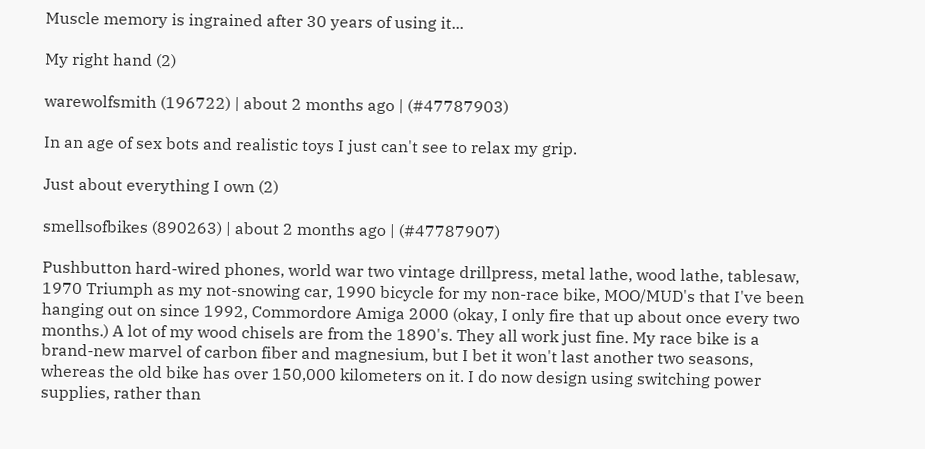Muscle memory is ingrained after 30 years of using it...

My right hand (2)

warewolfsmith (196722) | about 2 months ago | (#47787903)

In an age of sex bots and realistic toys I just can't see to relax my grip.

Just about everything I own (2)

smellsofbikes (890263) | about 2 months ago | (#47787907)

Pushbutton hard-wired phones, world war two vintage drillpress, metal lathe, wood lathe, tablesaw, 1970 Triumph as my not-snowing car, 1990 bicycle for my non-race bike, MOO/MUD's that I've been hanging out on since 1992, Commordore Amiga 2000 (okay, I only fire that up about once every two months.) A lot of my wood chisels are from the 1890's. They all work just fine. My race bike is a brand-new marvel of carbon fiber and magnesium, but I bet it won't last another two seasons, whereas the old bike has over 150,000 kilometers on it. I do now design using switching power supplies, rather than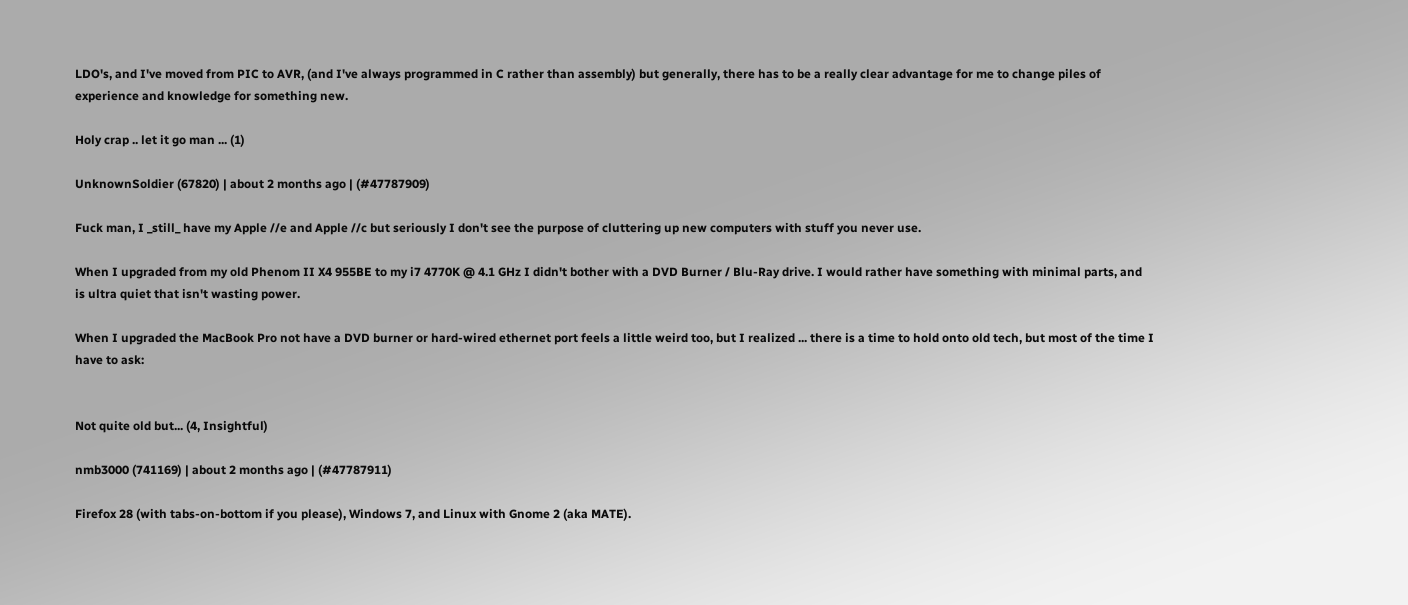LDO's, and I've moved from PIC to AVR, (and I've always programmed in C rather than assembly) but generally, there has to be a really clear advantage for me to change piles of experience and knowledge for something new.

Holy crap .. let it go man ... (1)

UnknownSoldier (67820) | about 2 months ago | (#47787909)

Fuck man, I _still_ have my Apple //e and Apple //c but seriously I don't see the purpose of cluttering up new computers with stuff you never use.

When I upgraded from my old Phenom II X4 955BE to my i7 4770K @ 4.1 GHz I didn't bother with a DVD Burner / Blu-Ray drive. I would rather have something with minimal parts, and is ultra quiet that isn't wasting power.

When I upgraded the MacBook Pro not have a DVD burner or hard-wired ethernet port feels a little weird too, but I realized ... there is a time to hold onto old tech, but most of the time I have to ask:


Not quite old but... (4, Insightful)

nmb3000 (741169) | about 2 months ago | (#47787911)

Firefox 28 (with tabs-on-bottom if you please), Windows 7, and Linux with Gnome 2 (aka MATE).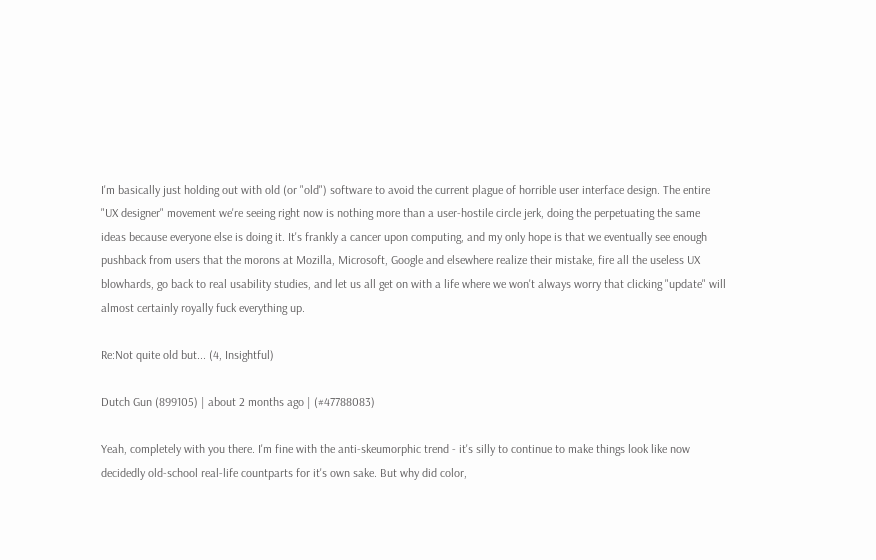I'm basically just holding out with old (or "old") software to avoid the current plague of horrible user interface design. The entire "UX designer" movement we're seeing right now is nothing more than a user-hostile circle jerk, doing the perpetuating the same ideas because everyone else is doing it. It's frankly a cancer upon computing, and my only hope is that we eventually see enough pushback from users that the morons at Mozilla, Microsoft, Google and elsewhere realize their mistake, fire all the useless UX blowhards, go back to real usability studies, and let us all get on with a life where we won't always worry that clicking "update" will almost certainly royally fuck everything up.

Re:Not quite old but... (4, Insightful)

Dutch Gun (899105) | about 2 months ago | (#47788083)

Yeah, completely with you there. I'm fine with the anti-skeumorphic trend - it's silly to continue to make things look like now decidedly old-school real-life countparts for it's own sake. But why did color,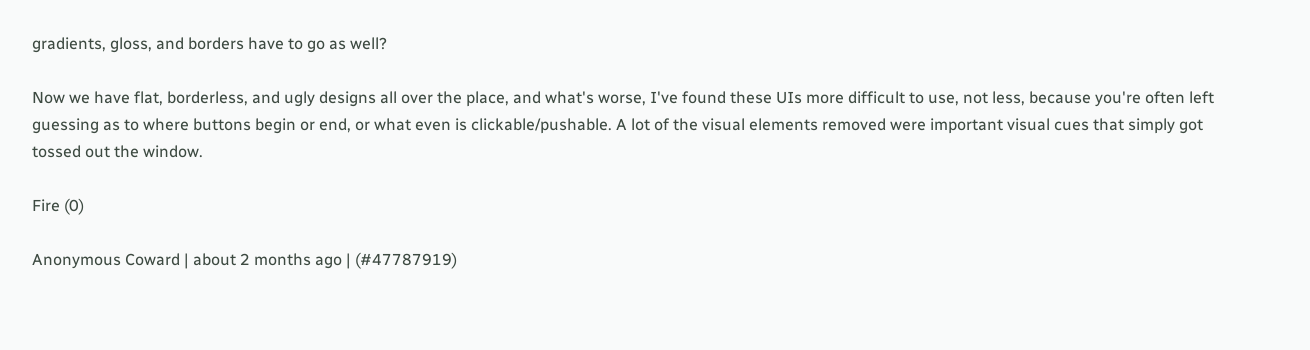gradients, gloss, and borders have to go as well?

Now we have flat, borderless, and ugly designs all over the place, and what's worse, I've found these UIs more difficult to use, not less, because you're often left guessing as to where buttons begin or end, or what even is clickable/pushable. A lot of the visual elements removed were important visual cues that simply got tossed out the window.

Fire (0)

Anonymous Coward | about 2 months ago | (#47787919)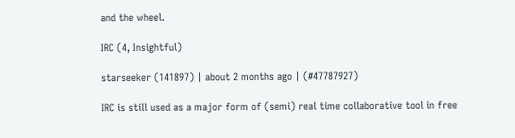and the wheel.

IRC (4, Insightful)

starseeker (141897) | about 2 months ago | (#47787927)

IRC is still used as a major form of (semi) real time collaborative tool in free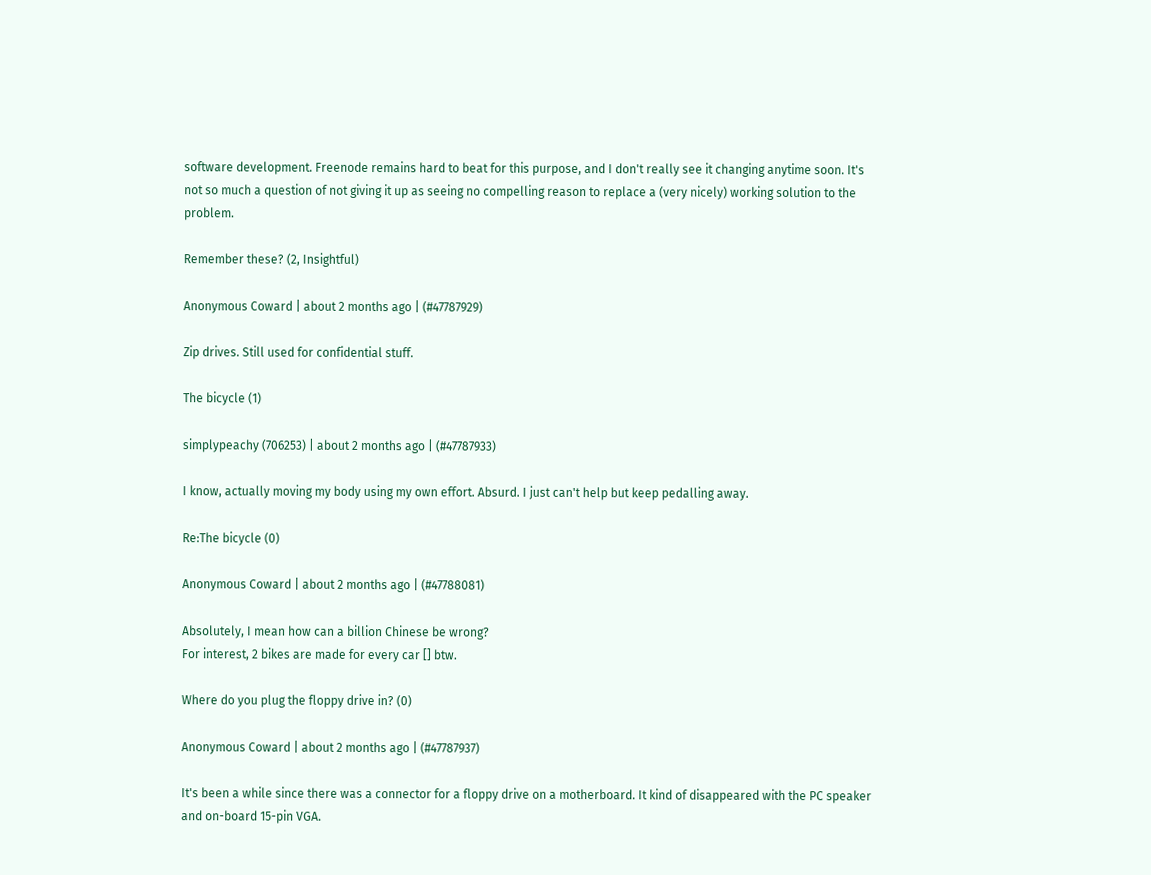software development. Freenode remains hard to beat for this purpose, and I don't really see it changing anytime soon. It's not so much a question of not giving it up as seeing no compelling reason to replace a (very nicely) working solution to the problem.

Remember these? (2, Insightful)

Anonymous Coward | about 2 months ago | (#47787929)

Zip drives. Still used for confidential stuff.

The bicycle (1)

simplypeachy (706253) | about 2 months ago | (#47787933)

I know, actually moving my body using my own effort. Absurd. I just can't help but keep pedalling away.

Re:The bicycle (0)

Anonymous Coward | about 2 months ago | (#47788081)

Absolutely, I mean how can a billion Chinese be wrong?
For interest, 2 bikes are made for every car [] btw.

Where do you plug the floppy drive in? (0)

Anonymous Coward | about 2 months ago | (#47787937)

It's been a while since there was a connector for a floppy drive on a motherboard. It kind of disappeared with the PC speaker and on-board 15-pin VGA.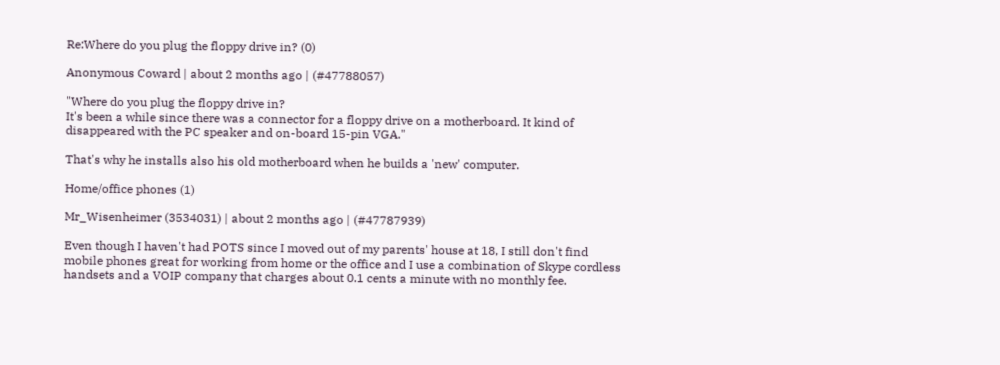Re:Where do you plug the floppy drive in? (0)

Anonymous Coward | about 2 months ago | (#47788057)

"Where do you plug the floppy drive in?
It's been a while since there was a connector for a floppy drive on a motherboard. It kind of disappeared with the PC speaker and on-board 15-pin VGA."

That's why he installs also his old motherboard when he builds a 'new' computer.

Home/office phones (1)

Mr_Wisenheimer (3534031) | about 2 months ago | (#47787939)

Even though I haven't had POTS since I moved out of my parents' house at 18, I still don't find mobile phones great for working from home or the office and I use a combination of Skype cordless handsets and a VOIP company that charges about 0.1 cents a minute with no monthly fee.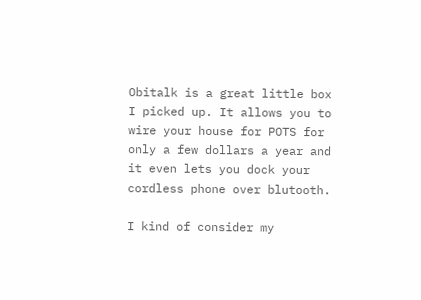Obitalk is a great little box I picked up. It allows you to wire your house for POTS for only a few dollars a year and it even lets you dock your cordless phone over blutooth.

I kind of consider my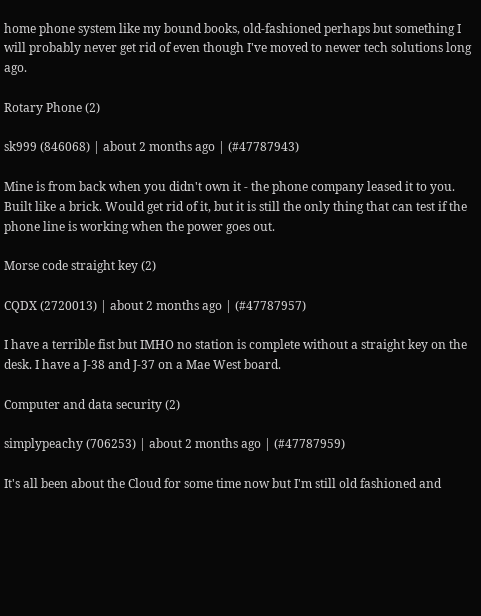home phone system like my bound books, old-fashioned perhaps but something I will probably never get rid of even though I've moved to newer tech solutions long ago.

Rotary Phone (2)

sk999 (846068) | about 2 months ago | (#47787943)

Mine is from back when you didn't own it - the phone company leased it to you. Built like a brick. Would get rid of it, but it is still the only thing that can test if the phone line is working when the power goes out.

Morse code straight key (2)

CQDX (2720013) | about 2 months ago | (#47787957)

I have a terrible fist but IMHO no station is complete without a straight key on the desk. I have a J-38 and J-37 on a Mae West board.

Computer and data security (2)

simplypeachy (706253) | about 2 months ago | (#47787959)

It's all been about the Cloud for some time now but I'm still old fashioned and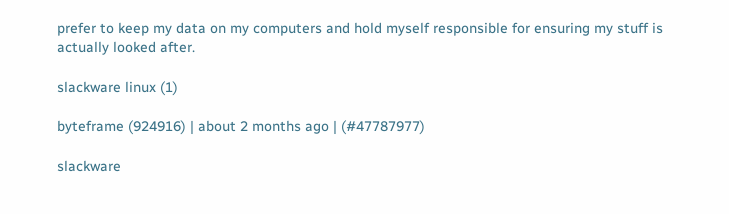prefer to keep my data on my computers and hold myself responsible for ensuring my stuff is actually looked after.

slackware linux (1)

byteframe (924916) | about 2 months ago | (#47787977)

slackware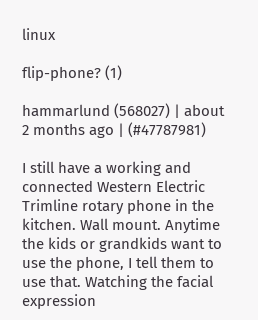linux

flip-phone? (1)

hammarlund (568027) | about 2 months ago | (#47787981)

I still have a working and connected Western Electric Trimline rotary phone in the kitchen. Wall mount. Anytime the kids or grandkids want to use the phone, I tell them to use that. Watching the facial expression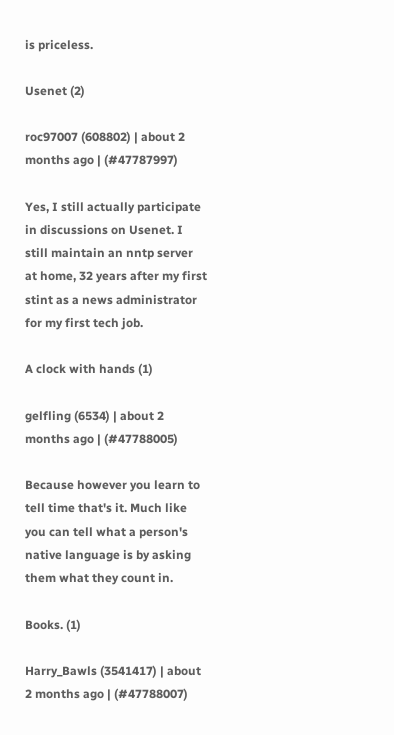is priceless.

Usenet (2)

roc97007 (608802) | about 2 months ago | (#47787997)

Yes, I still actually participate in discussions on Usenet. I still maintain an nntp server at home, 32 years after my first stint as a news administrator for my first tech job.

A clock with hands (1)

gelfling (6534) | about 2 months ago | (#47788005)

Because however you learn to tell time that's it. Much like you can tell what a person's native language is by asking them what they count in.

Books. (1)

Harry_Bawls (3541417) | about 2 months ago | (#47788007)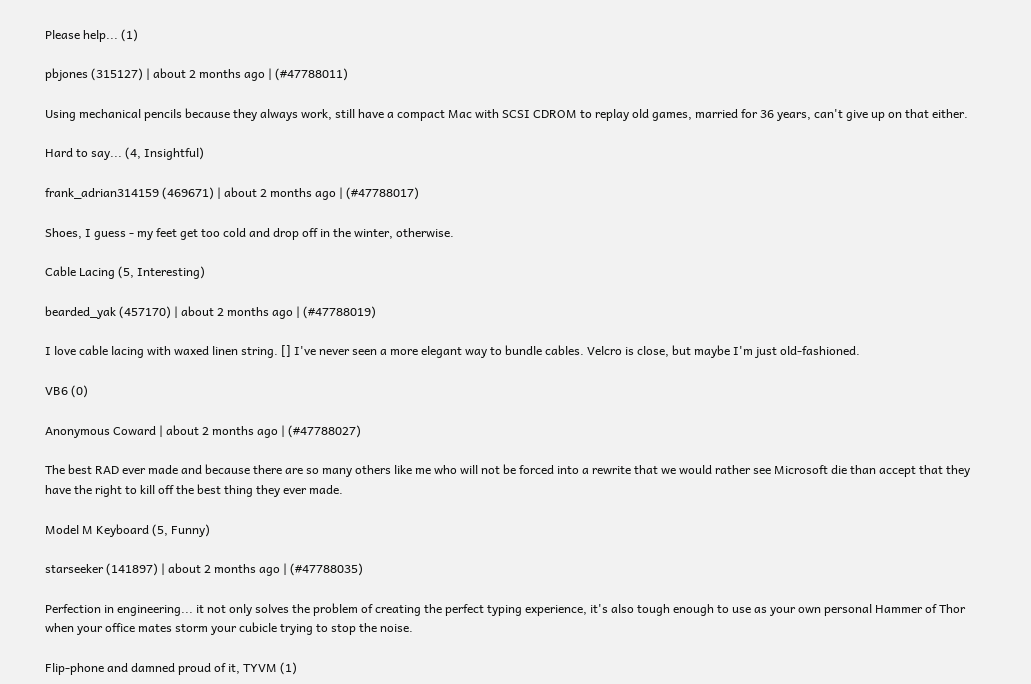Please help... (1)

pbjones (315127) | about 2 months ago | (#47788011)

Using mechanical pencils because they always work, still have a compact Mac with SCSI CDROM to replay old games, married for 36 years, can't give up on that either.

Hard to say... (4, Insightful)

frank_adrian314159 (469671) | about 2 months ago | (#47788017)

Shoes, I guess - my feet get too cold and drop off in the winter, otherwise.

Cable Lacing (5, Interesting)

bearded_yak (457170) | about 2 months ago | (#47788019)

I love cable lacing with waxed linen string. [] I've never seen a more elegant way to bundle cables. Velcro is close, but maybe I'm just old-fashioned.

VB6 (0)

Anonymous Coward | about 2 months ago | (#47788027)

The best RAD ever made and because there are so many others like me who will not be forced into a rewrite that we would rather see Microsoft die than accept that they have the right to kill off the best thing they ever made.

Model M Keyboard (5, Funny)

starseeker (141897) | about 2 months ago | (#47788035)

Perfection in engineering... it not only solves the problem of creating the perfect typing experience, it's also tough enough to use as your own personal Hammer of Thor when your office mates storm your cubicle trying to stop the noise.

Flip-phone and damned proud of it, TYVM (1)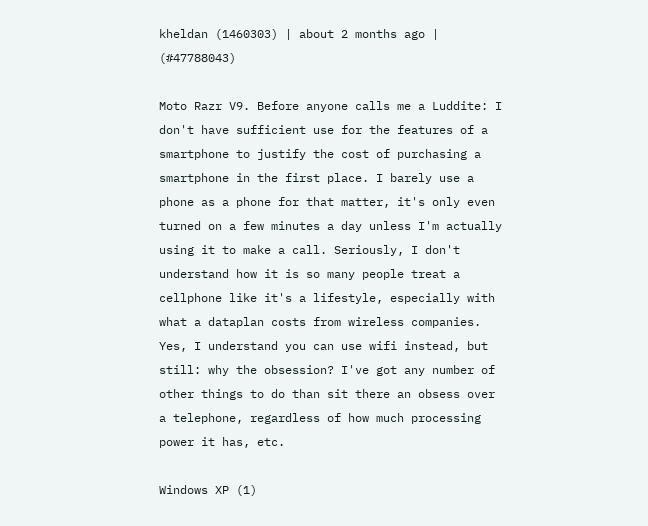kheldan (1460303) | about 2 months ago | (#47788043)

Moto Razr V9. Before anyone calls me a Luddite: I don't have sufficient use for the features of a smartphone to justify the cost of purchasing a smartphone in the first place. I barely use a phone as a phone for that matter, it's only even turned on a few minutes a day unless I'm actually using it to make a call. Seriously, I don't understand how it is so many people treat a cellphone like it's a lifestyle, especially with what a dataplan costs from wireless companies. Yes, I understand you can use wifi instead, but still: why the obsession? I've got any number of other things to do than sit there an obsess over a telephone, regardless of how much processing power it has, etc.

Windows XP (1)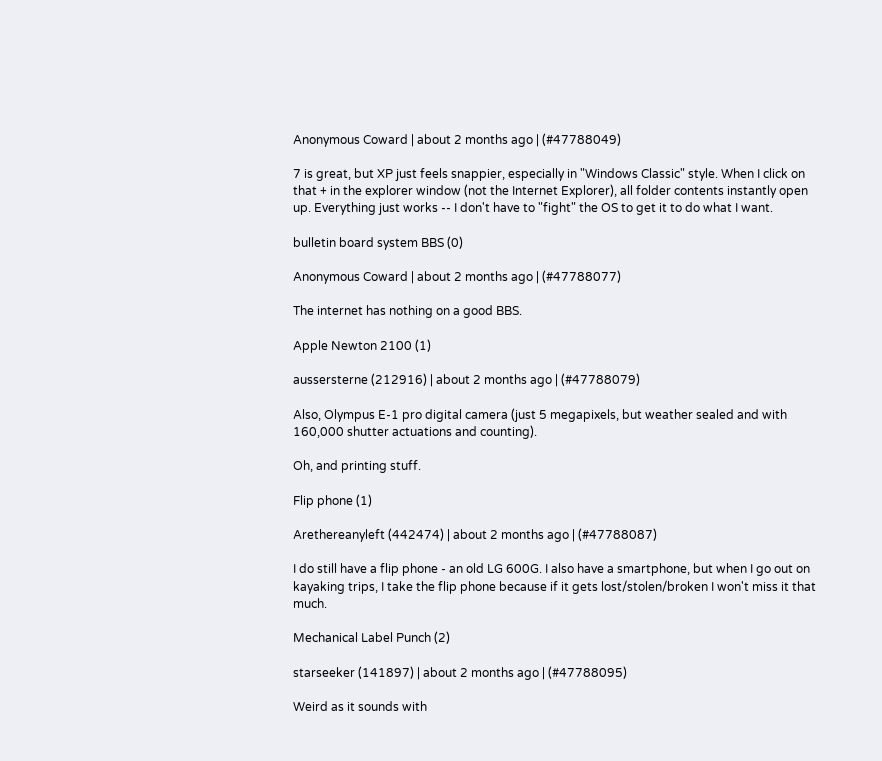Anonymous Coward | about 2 months ago | (#47788049)

7 is great, but XP just feels snappier, especially in "Windows Classic" style. When I click on that + in the explorer window (not the Internet Explorer), all folder contents instantly open up. Everything just works -- I don't have to "fight" the OS to get it to do what I want.

bulletin board system BBS (0)

Anonymous Coward | about 2 months ago | (#47788077)

The internet has nothing on a good BBS.

Apple Newton 2100 (1)

aussersterne (212916) | about 2 months ago | (#47788079)

Also, Olympus E-1 pro digital camera (just 5 megapixels, but weather sealed and with 160,000 shutter actuations and counting).

Oh, and printing stuff.

Flip phone (1)

Arethereanyleft (442474) | about 2 months ago | (#47788087)

I do still have a flip phone - an old LG 600G. I also have a smartphone, but when I go out on kayaking trips, I take the flip phone because if it gets lost/stolen/broken I won't miss it that much.

Mechanical Label Punch (2)

starseeker (141897) | about 2 months ago | (#47788095)

Weird as it sounds with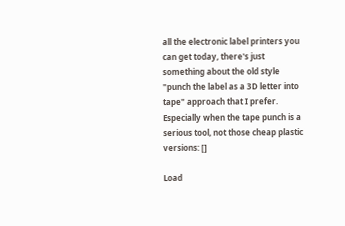all the electronic label printers you can get today, there's just something about the old style "punch the label as a 3D letter into tape" approach that I prefer. Especially when the tape punch is a serious tool, not those cheap plastic versions: []

Load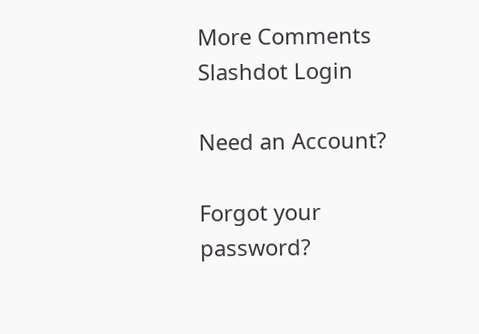More Comments
Slashdot Login

Need an Account?

Forgot your password?